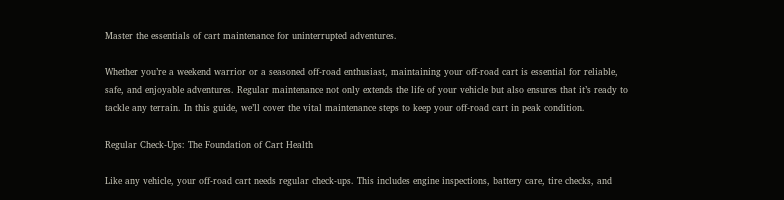Master the essentials of cart maintenance for uninterrupted adventures.

Whether you’re a weekend warrior or a seasoned off-road enthusiast, maintaining your off-road cart is essential for reliable, safe, and enjoyable adventures. Regular maintenance not only extends the life of your vehicle but also ensures that it’s ready to tackle any terrain. In this guide, we’ll cover the vital maintenance steps to keep your off-road cart in peak condition.

Regular Check-Ups: The Foundation of Cart Health

Like any vehicle, your off-road cart needs regular check-ups. This includes engine inspections, battery care, tire checks, and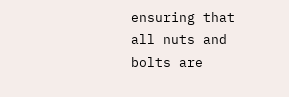ensuring that all nuts and bolts are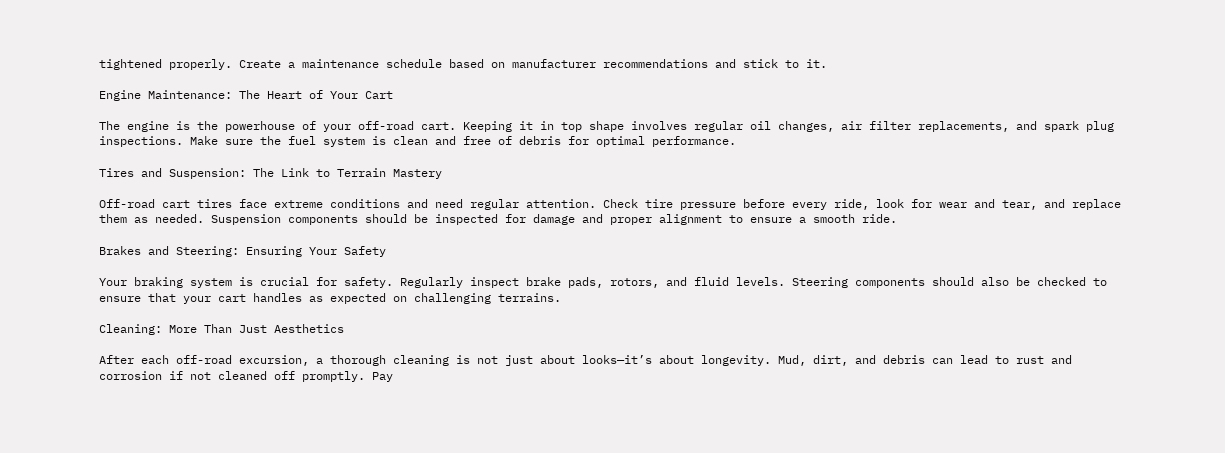tightened properly. Create a maintenance schedule based on manufacturer recommendations and stick to it.

Engine Maintenance: The Heart of Your Cart

The engine is the powerhouse of your off-road cart. Keeping it in top shape involves regular oil changes, air filter replacements, and spark plug inspections. Make sure the fuel system is clean and free of debris for optimal performance.

Tires and Suspension: The Link to Terrain Mastery

Off-road cart tires face extreme conditions and need regular attention. Check tire pressure before every ride, look for wear and tear, and replace them as needed. Suspension components should be inspected for damage and proper alignment to ensure a smooth ride.

Brakes and Steering: Ensuring Your Safety

Your braking system is crucial for safety. Regularly inspect brake pads, rotors, and fluid levels. Steering components should also be checked to ensure that your cart handles as expected on challenging terrains.

Cleaning: More Than Just Aesthetics

After each off-road excursion, a thorough cleaning is not just about looks—it’s about longevity. Mud, dirt, and debris can lead to rust and corrosion if not cleaned off promptly. Pay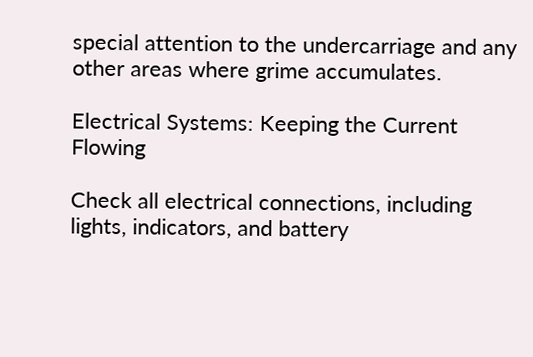special attention to the undercarriage and any other areas where grime accumulates.

Electrical Systems: Keeping the Current Flowing

Check all electrical connections, including lights, indicators, and battery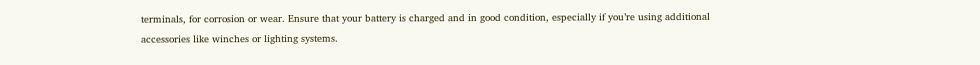terminals, for corrosion or wear. Ensure that your battery is charged and in good condition, especially if you’re using additional accessories like winches or lighting systems.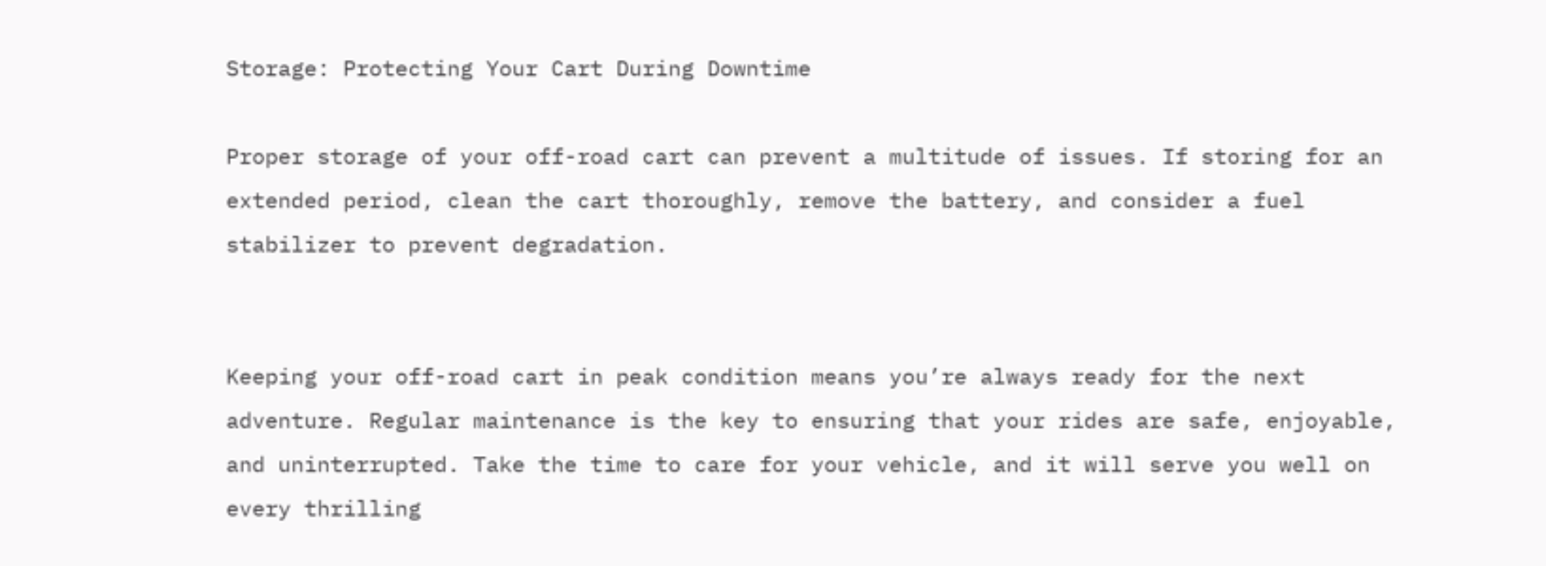Storage: Protecting Your Cart During Downtime

Proper storage of your off-road cart can prevent a multitude of issues. If storing for an extended period, clean the cart thoroughly, remove the battery, and consider a fuel stabilizer to prevent degradation.


Keeping your off-road cart in peak condition means you’re always ready for the next adventure. Regular maintenance is the key to ensuring that your rides are safe, enjoyable, and uninterrupted. Take the time to care for your vehicle, and it will serve you well on every thrilling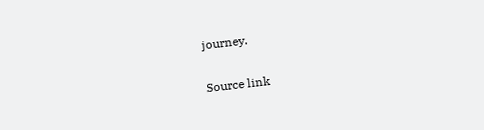journey.

Source link